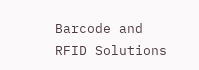Barcode and RFID Solutions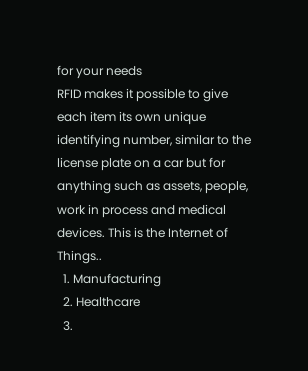for your needs
RFID makes it possible to give each item its own unique identifying number, similar to the license plate on a car but for anything such as assets, people, work in process and medical devices. This is the Internet of Things..
  1. Manufacturing
  2. Healthcare
  3.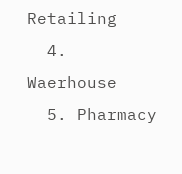Retailing
  4. Waerhouse
  5. Pharmacy